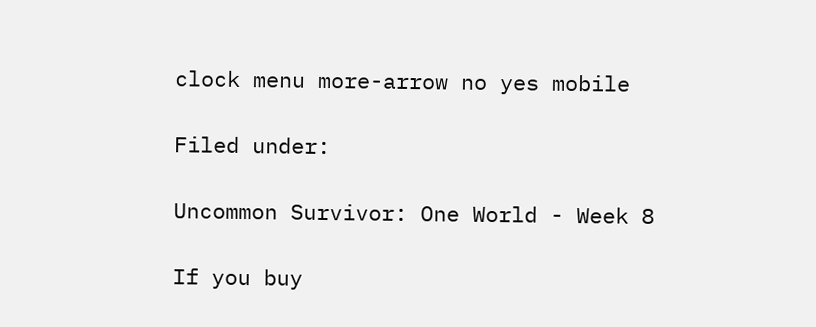clock menu more-arrow no yes mobile

Filed under:

Uncommon Survivor: One World - Week 8

If you buy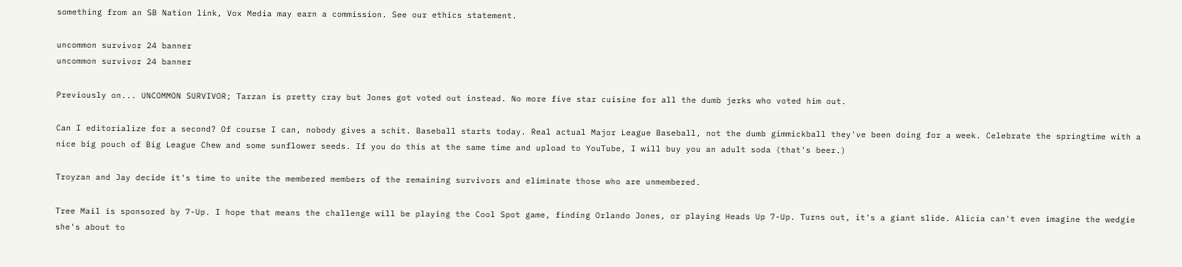something from an SB Nation link, Vox Media may earn a commission. See our ethics statement.

uncommon survivor 24 banner
uncommon survivor 24 banner

Previously on... UNCOMMON SURVIVOR; Tarzan is pretty cray but Jones got voted out instead. No more five star cuisine for all the dumb jerks who voted him out.

Can I editorialize for a second? Of course I can, nobody gives a schit. Baseball starts today. Real actual Major League Baseball, not the dumb gimmickball they've been doing for a week. Celebrate the springtime with a nice big pouch of Big League Chew and some sunflower seeds. If you do this at the same time and upload to YouTube, I will buy you an adult soda (that's beer.)

Troyzan and Jay decide it's time to unite the membered members of the remaining survivors and eliminate those who are unmembered.

Tree Mail is sponsored by 7-Up. I hope that means the challenge will be playing the Cool Spot game, finding Orlando Jones, or playing Heads Up 7-Up. Turns out, it's a giant slide. Alicia can't even imagine the wedgie she's about to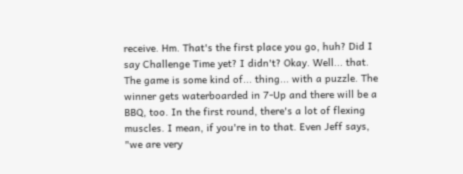receive. Hm. That's the first place you go, huh? Did I say Challenge Time yet? I didn't? Okay. Well... that. The game is some kind of... thing... with a puzzle. The winner gets waterboarded in 7-Up and there will be a BBQ, too. In the first round, there's a lot of flexing muscles. I mean, if you're in to that. Even Jeff says, "we are very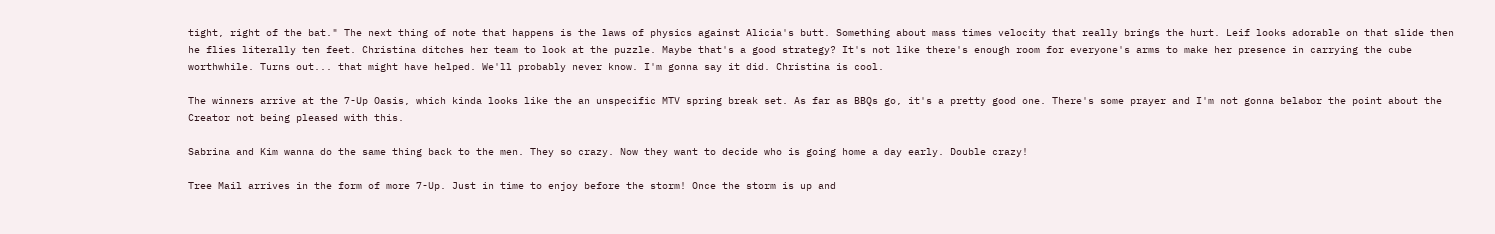tight, right of the bat." The next thing of note that happens is the laws of physics against Alicia's butt. Something about mass times velocity that really brings the hurt. Leif looks adorable on that slide then he flies literally ten feet. Christina ditches her team to look at the puzzle. Maybe that's a good strategy? It's not like there's enough room for everyone's arms to make her presence in carrying the cube worthwhile. Turns out... that might have helped. We'll probably never know. I'm gonna say it did. Christina is cool.

The winners arrive at the 7-Up Oasis, which kinda looks like the an unspecific MTV spring break set. As far as BBQs go, it's a pretty good one. There's some prayer and I'm not gonna belabor the point about the Creator not being pleased with this.

Sabrina and Kim wanna do the same thing back to the men. They so crazy. Now they want to decide who is going home a day early. Double crazy!

Tree Mail arrives in the form of more 7-Up. Just in time to enjoy before the storm! Once the storm is up and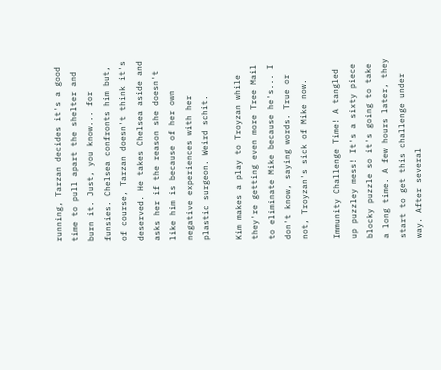running, Tarzan decides it's a good time to pull apart the shelter and burn it. Just, you know... for funsies. Chelsea confronts him but, of course, Tarzan doesn't think it's deserved. He takes Chelsea aside and asks her if the reason she doesn't like him is because of her own negative experiences with her plastic surgeon. Weird schit.

Kim makes a play to Troyzan while they're getting even more Tree Mail to eliminate Mike because he's... I don't know, saying words. True or not, Troyzan's sick of Mike now.

Immunity Challenge Time! A tangled up puzzley mess! It's a sixty piece blocky puzzle so it's going to take a long time. A few hours later, they start to get this challenge under way. After several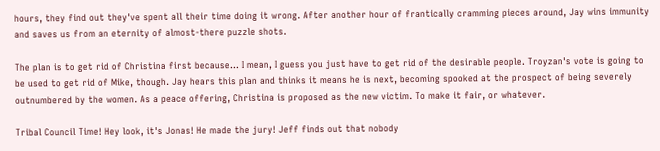hours, they find out they've spent all their time doing it wrong. After another hour of frantically cramming pieces around, Jay wins immunity and saves us from an eternity of almost-there puzzle shots.

The plan is to get rid of Christina first because... I mean, I guess you just have to get rid of the desirable people. Troyzan's vote is going to be used to get rid of Mike, though. Jay hears this plan and thinks it means he is next, becoming spooked at the prospect of being severely outnumbered by the women. As a peace offering, Christina is proposed as the new victim. To make it fair, or whatever.

Tribal Council Time! Hey look, it's Jonas! He made the jury! Jeff finds out that nobody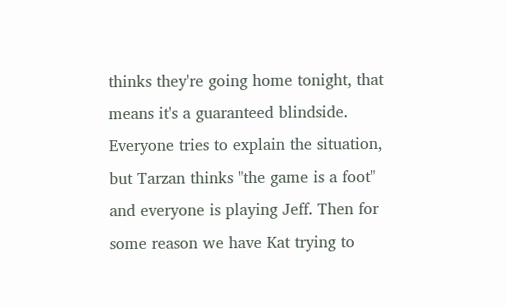thinks they're going home tonight, that means it's a guaranteed blindside. Everyone tries to explain the situation, but Tarzan thinks "the game is a foot" and everyone is playing Jeff. Then for some reason we have Kat trying to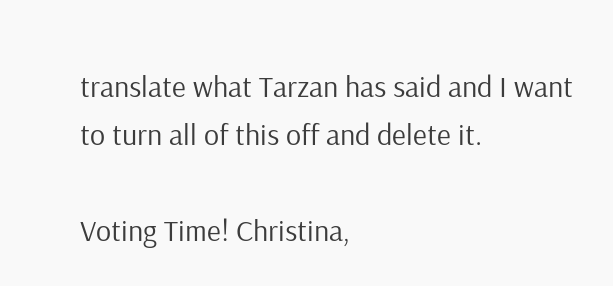translate what Tarzan has said and I want to turn all of this off and delete it.

Voting Time! Christina,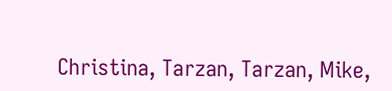Christina, Tarzan, Tarzan, Mike,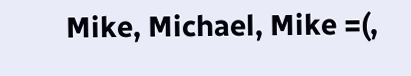Mike, Michael, Mike =(,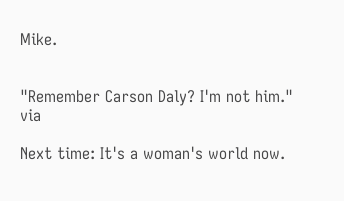Mike.


"Remember Carson Daly? I'm not him." via

Next time: It's a woman's world now.